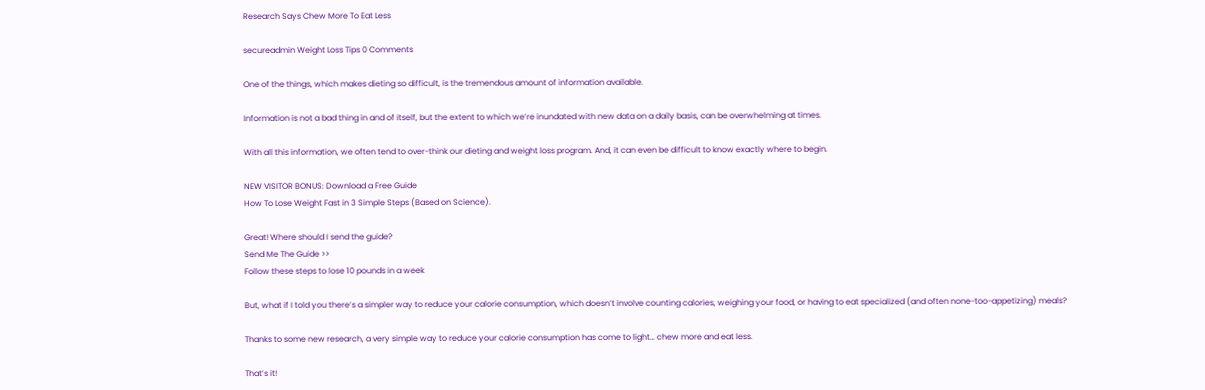Research Says Chew More To Eat Less

secureadmin Weight Loss Tips 0 Comments

One of the things, which makes dieting so difficult, is the tremendous amount of information available.

Information is not a bad thing in and of itself, but the extent to which we’re inundated with new data on a daily basis, can be overwhelming at times.

With all this information, we often tend to over-think our dieting and weight loss program. And, it can even be difficult to know exactly where to begin.

NEW VISITOR BONUS: Download a Free Guide
How To Lose Weight Fast in 3 Simple Steps (Based on Science).

Great! Where should I send the guide?
Send Me The Guide >>
Follow these steps to lose 10 pounds in a week

But, what if I told you there’s a simpler way to reduce your calorie consumption, which doesn’t involve counting calories, weighing your food, or having to eat specialized (and often none-too-appetizing) meals?

Thanks to some new research, a very simple way to reduce your calorie consumption has come to light… chew more and eat less.

That’s it!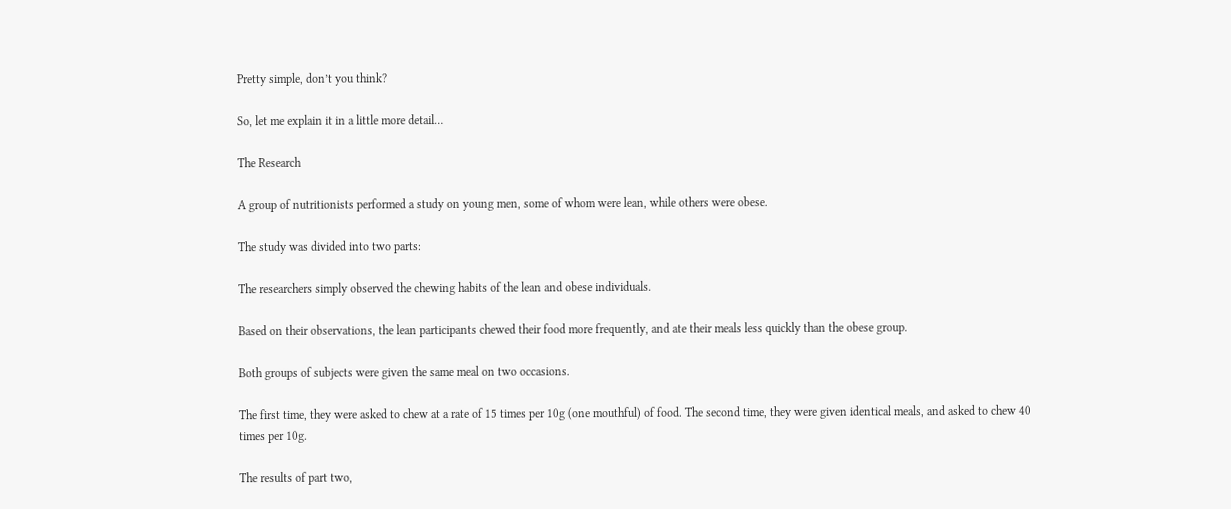Pretty simple, don’t you think?

So, let me explain it in a little more detail…

The Research

A group of nutritionists performed a study on young men, some of whom were lean, while others were obese.

The study was divided into two parts:

The researchers simply observed the chewing habits of the lean and obese individuals.

Based on their observations, the lean participants chewed their food more frequently, and ate their meals less quickly than the obese group.

Both groups of subjects were given the same meal on two occasions.

The first time, they were asked to chew at a rate of 15 times per 10g (one mouthful) of food. The second time, they were given identical meals, and asked to chew 40 times per 10g.

The results of part two,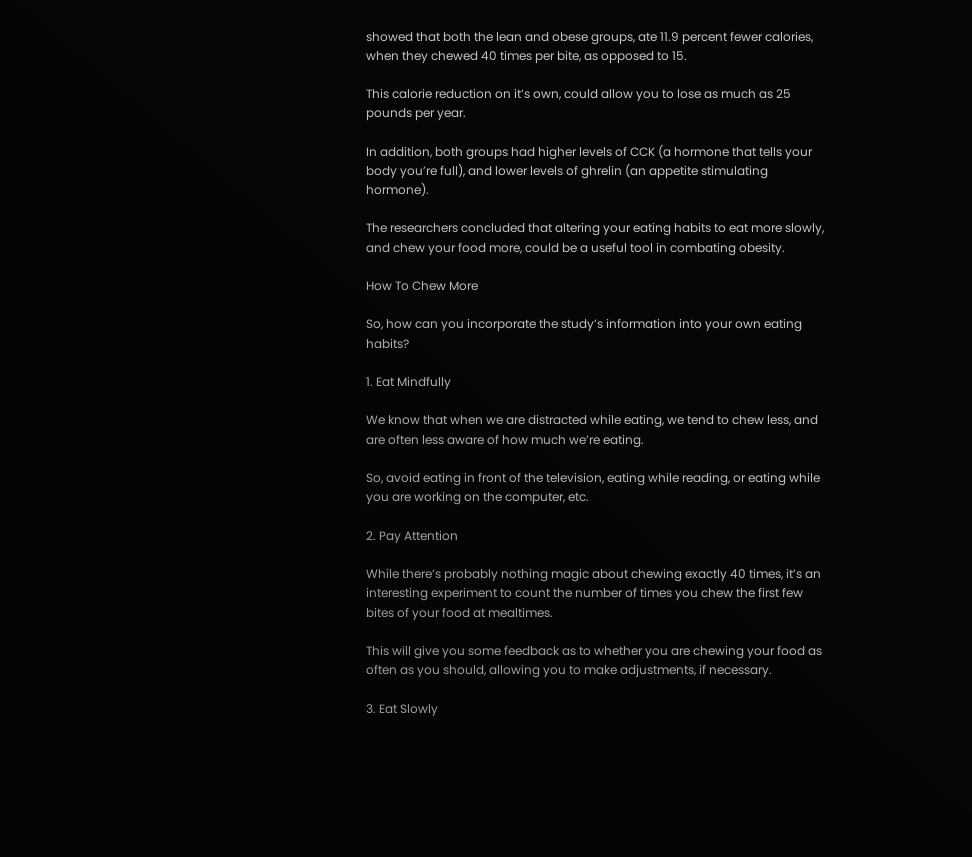showed that both the lean and obese groups, ate 11.9 percent fewer calories, when they chewed 40 times per bite, as opposed to 15.

This calorie reduction on it’s own, could allow you to lose as much as 25 pounds per year.

In addition, both groups had higher levels of CCK (a hormone that tells your body you’re full), and lower levels of ghrelin (an appetite stimulating hormone).

The researchers concluded that altering your eating habits to eat more slowly, and chew your food more, could be a useful tool in combating obesity.

How To Chew More

So, how can you incorporate the study’s information into your own eating habits?

1. Eat Mindfully

We know that when we are distracted while eating, we tend to chew less, and are often less aware of how much we’re eating.

So, avoid eating in front of the television, eating while reading, or eating while you are working on the computer, etc.

2. Pay Attention

While there’s probably nothing magic about chewing exactly 40 times, it’s an interesting experiment to count the number of times you chew the first few bites of your food at mealtimes.

This will give you some feedback as to whether you are chewing your food as often as you should, allowing you to make adjustments, if necessary.

3. Eat Slowly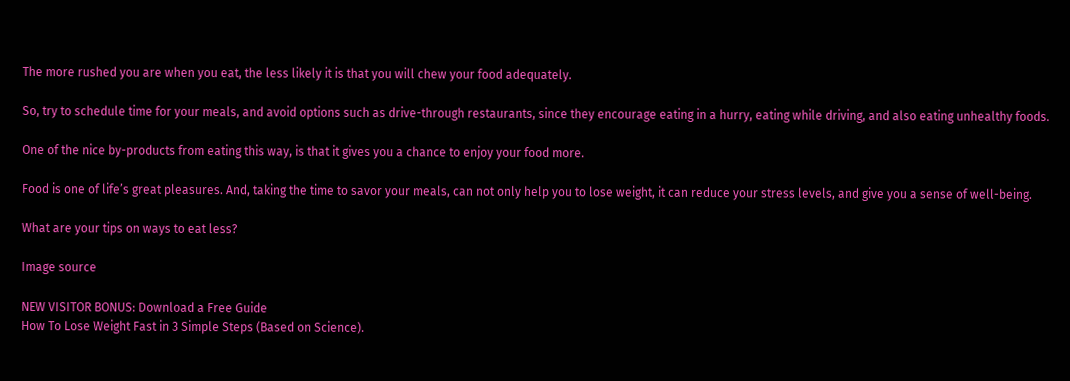The more rushed you are when you eat, the less likely it is that you will chew your food adequately.

So, try to schedule time for your meals, and avoid options such as drive-through restaurants, since they encourage eating in a hurry, eating while driving, and also eating unhealthy foods.

One of the nice by-products from eating this way, is that it gives you a chance to enjoy your food more.

Food is one of life’s great pleasures. And, taking the time to savor your meals, can not only help you to lose weight, it can reduce your stress levels, and give you a sense of well-being.

What are your tips on ways to eat less?

Image source

NEW VISITOR BONUS: Download a Free Guide
How To Lose Weight Fast in 3 Simple Steps (Based on Science).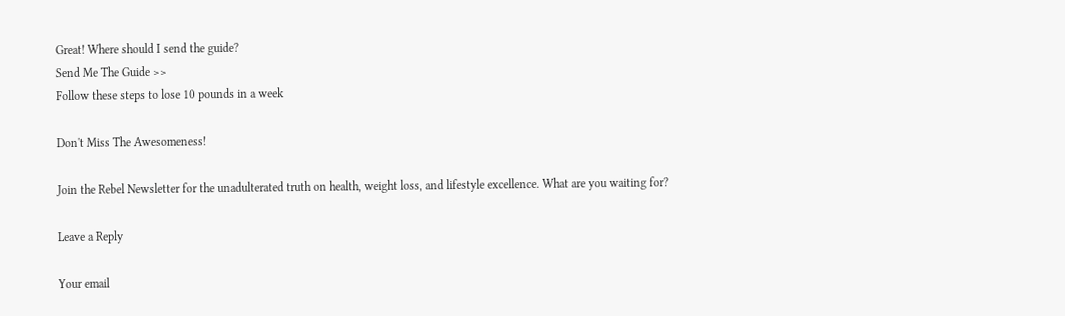Great! Where should I send the guide?
Send Me The Guide >>
Follow these steps to lose 10 pounds in a week

Don't Miss The Awesomeness!

Join the Rebel Newsletter for the unadulterated truth on health, weight loss, and lifestyle excellence. What are you waiting for?

Leave a Reply

Your email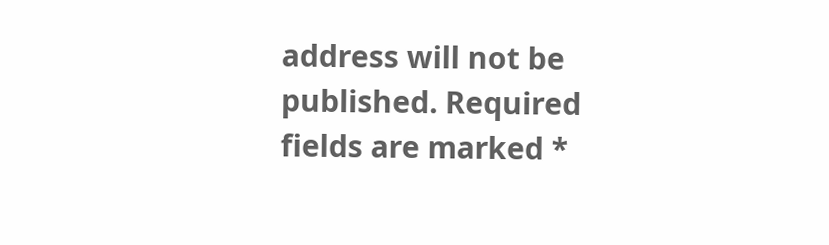address will not be published. Required fields are marked *